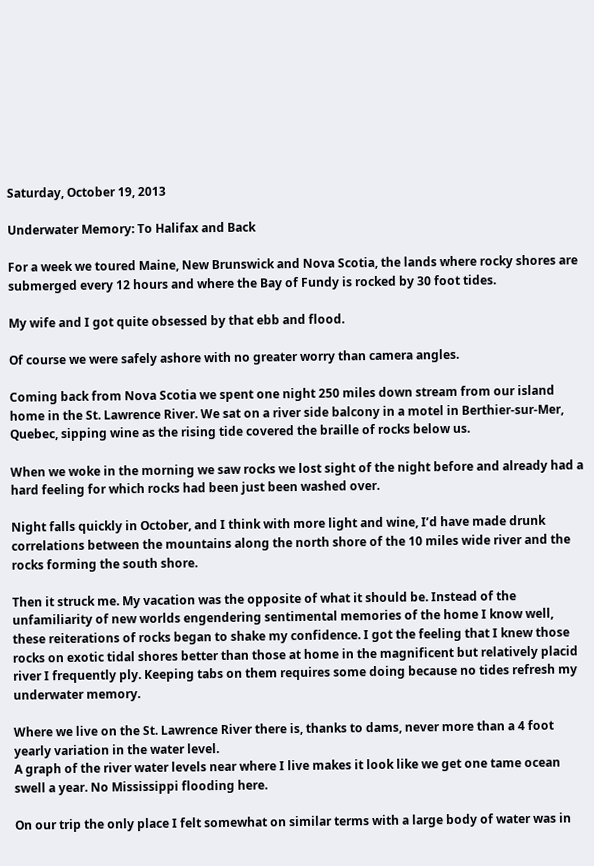Saturday, October 19, 2013

Underwater Memory: To Halifax and Back

For a week we toured Maine, New Brunswick and Nova Scotia, the lands where rocky shores are submerged every 12 hours and where the Bay of Fundy is rocked by 30 foot tides.

My wife and I got quite obsessed by that ebb and flood.

Of course we were safely ashore with no greater worry than camera angles.

Coming back from Nova Scotia we spent one night 250 miles down stream from our island home in the St. Lawrence River. We sat on a river side balcony in a motel in Berthier-sur-Mer, Quebec, sipping wine as the rising tide covered the braille of rocks below us.

When we woke in the morning we saw rocks we lost sight of the night before and already had a hard feeling for which rocks had been just been washed over.

Night falls quickly in October, and I think with more light and wine, I’d have made drunk correlations between the mountains along the north shore of the 10 miles wide river and the rocks forming the south shore.

Then it struck me. My vacation was the opposite of what it should be. Instead of the unfamiliarity of new worlds engendering sentimental memories of the home I know well, these reiterations of rocks began to shake my confidence. I got the feeling that I knew those rocks on exotic tidal shores better than those at home in the magnificent but relatively placid river I frequently ply. Keeping tabs on them requires some doing because no tides refresh my underwater memory.

Where we live on the St. Lawrence River there is, thanks to dams, never more than a 4 foot yearly variation in the water level.
A graph of the river water levels near where I live makes it look like we get one tame ocean swell a year. No Mississippi flooding here.

On our trip the only place I felt somewhat on similar terms with a large body of water was in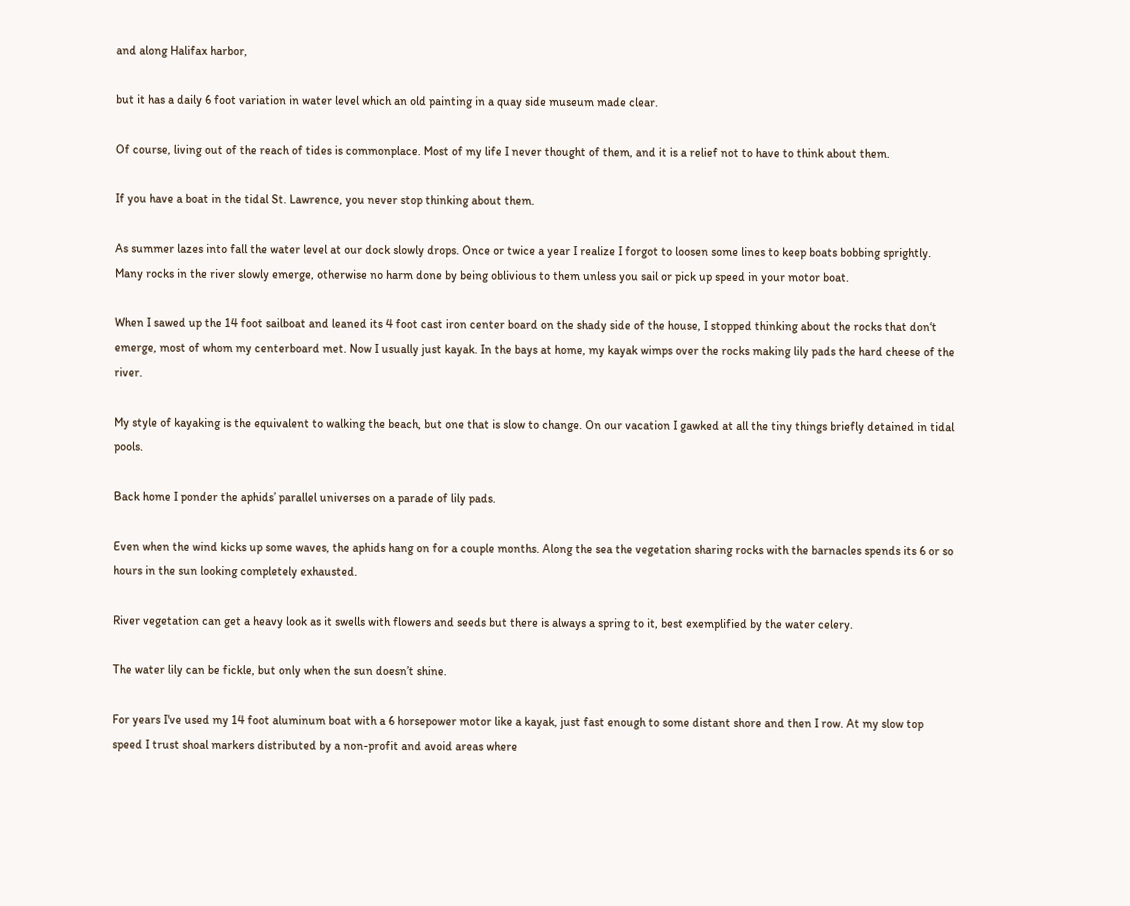and along Halifax harbor,

but it has a daily 6 foot variation in water level which an old painting in a quay side museum made clear.

Of course, living out of the reach of tides is commonplace. Most of my life I never thought of them, and it is a relief not to have to think about them.

If you have a boat in the tidal St. Lawrence, you never stop thinking about them.

As summer lazes into fall the water level at our dock slowly drops. Once or twice a year I realize I forgot to loosen some lines to keep boats bobbing sprightly. Many rocks in the river slowly emerge, otherwise no harm done by being oblivious to them unless you sail or pick up speed in your motor boat.

When I sawed up the 14 foot sailboat and leaned its 4 foot cast iron center board on the shady side of the house, I stopped thinking about the rocks that don‘t emerge, most of whom my centerboard met. Now I usually just kayak. In the bays at home, my kayak wimps over the rocks making lily pads the hard cheese of the river.

My style of kayaking is the equivalent to walking the beach, but one that is slow to change. On our vacation I gawked at all the tiny things briefly detained in tidal pools.

Back home I ponder the aphids’ parallel universes on a parade of lily pads.

Even when the wind kicks up some waves, the aphids hang on for a couple months. Along the sea the vegetation sharing rocks with the barnacles spends its 6 or so hours in the sun looking completely exhausted.

River vegetation can get a heavy look as it swells with flowers and seeds but there is always a spring to it, best exemplified by the water celery.

The water lily can be fickle, but only when the sun doesn’t shine.

For years I've used my 14 foot aluminum boat with a 6 horsepower motor like a kayak, just fast enough to some distant shore and then I row. At my slow top speed I trust shoal markers distributed by a non-profit and avoid areas where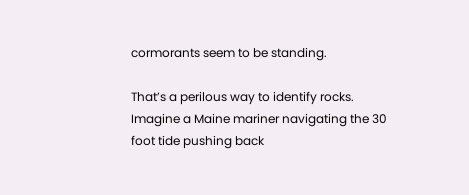cormorants seem to be standing.

That’s a perilous way to identify rocks. Imagine a Maine mariner navigating the 30 foot tide pushing back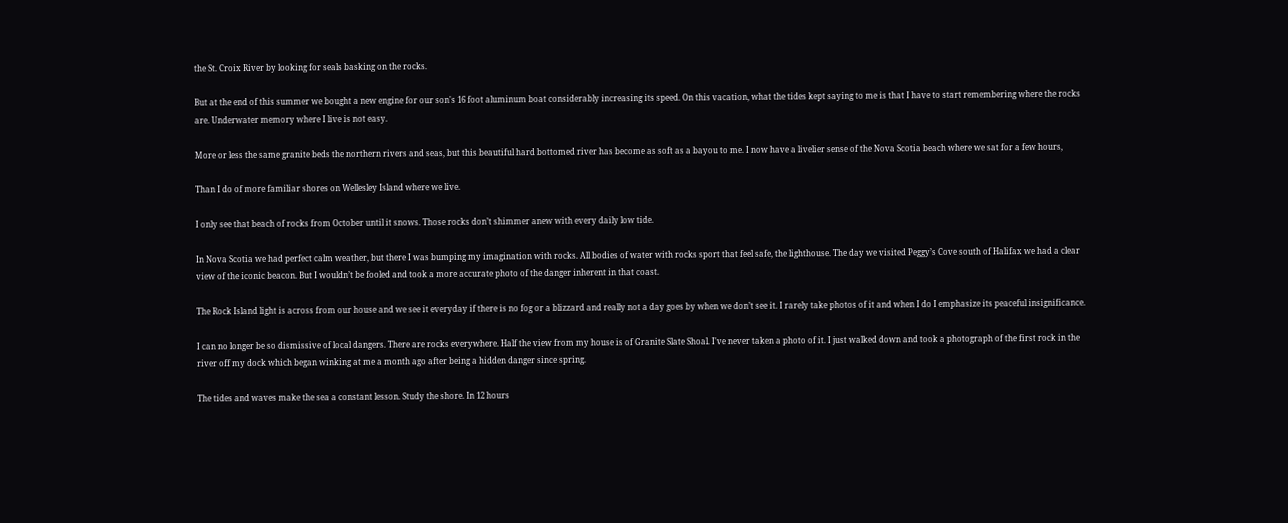the St. Croix River by looking for seals basking on the rocks.

But at the end of this summer we bought a new engine for our son's 16 foot aluminum boat considerably increasing its speed. On this vacation, what the tides kept saying to me is that I have to start remembering where the rocks are. Underwater memory where I live is not easy.

More or less the same granite beds the northern rivers and seas, but this beautiful hard bottomed river has become as soft as a bayou to me. I now have a livelier sense of the Nova Scotia beach where we sat for a few hours,

Than I do of more familiar shores on Wellesley Island where we live.

I only see that beach of rocks from October until it snows. Those rocks don’t shimmer anew with every daily low tide.

In Nova Scotia we had perfect calm weather, but there I was bumping my imagination with rocks. All bodies of water with rocks sport that feel safe, the lighthouse. The day we visited Peggy’s Cove south of Halifax we had a clear view of the iconic beacon. But I wouldn’t be fooled and took a more accurate photo of the danger inherent in that coast.

The Rock Island light is across from our house and we see it everyday if there is no fog or a blizzard and really not a day goes by when we don’t see it. I rarely take photos of it and when I do I emphasize its peaceful insignificance.

I can no longer be so dismissive of local dangers. There are rocks everywhere. Half the view from my house is of Granite Slate Shoal. I've never taken a photo of it. I just walked down and took a photograph of the first rock in the river off my dock which began winking at me a month ago after being a hidden danger since spring.

The tides and waves make the sea a constant lesson. Study the shore. In 12 hours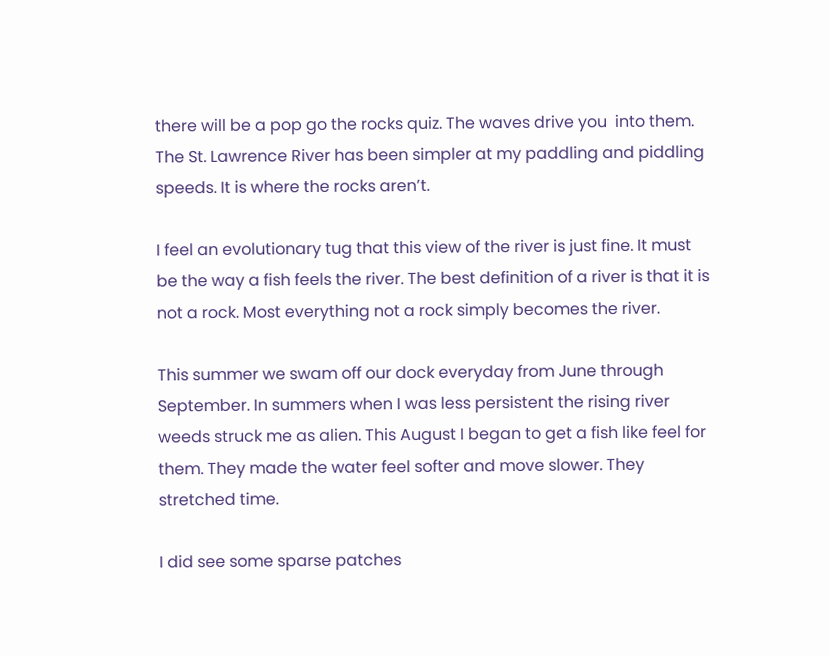there will be a pop go the rocks quiz. The waves drive you  into them. The St. Lawrence River has been simpler at my paddling and piddling speeds. It is where the rocks aren’t.

I feel an evolutionary tug that this view of the river is just fine. It must be the way a fish feels the river. The best definition of a river is that it is not a rock. Most everything not a rock simply becomes the river.

This summer we swam off our dock everyday from June through September. In summers when I was less persistent the rising river weeds struck me as alien. This August I began to get a fish like feel for them. They made the water feel softer and move slower. They stretched time.

I did see some sparse patches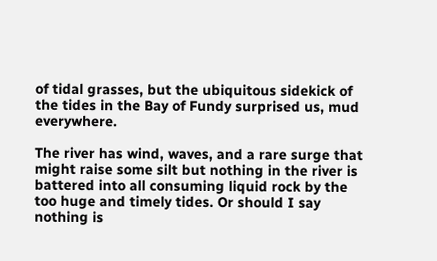of tidal grasses, but the ubiquitous sidekick of the tides in the Bay of Fundy surprised us, mud everywhere.

The river has wind, waves, and a rare surge that might raise some silt but nothing in the river is battered into all consuming liquid rock by the too huge and timely tides. Or should I say nothing is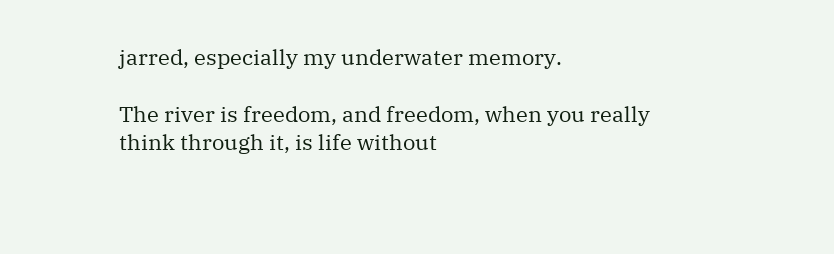jarred, especially my underwater memory.

The river is freedom, and freedom, when you really think through it, is life without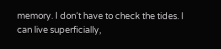memory. I don‘t have to check the tides. I can live superficially,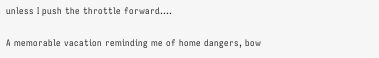unless I push the throttle forward....

A memorable vacation reminding me of home dangers, bow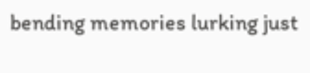bending memories lurking just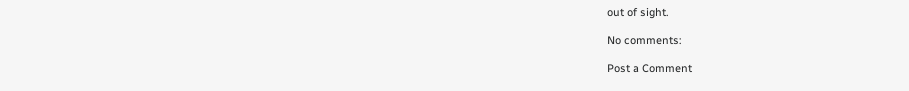out of sight.

No comments:

Post a Comment